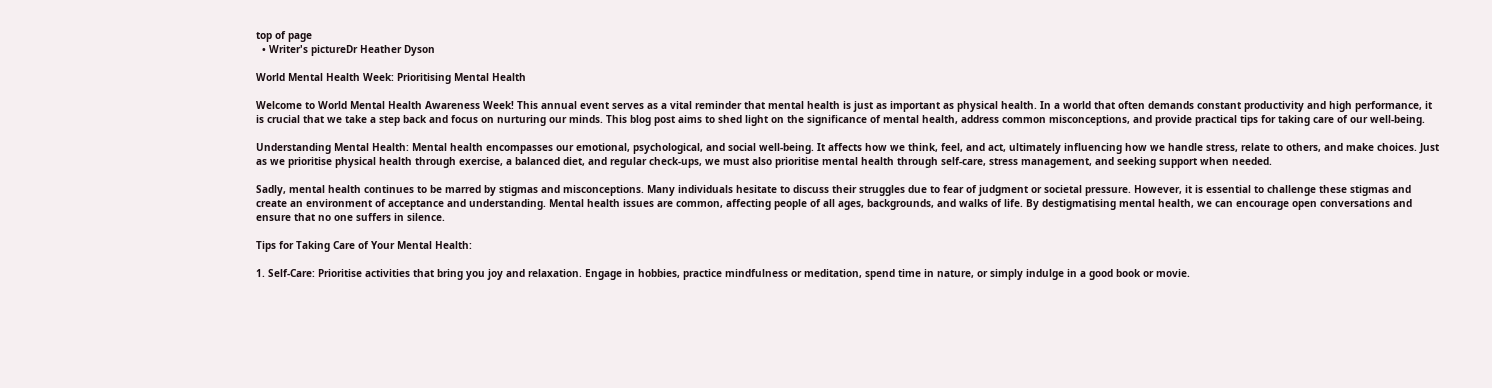top of page
  • Writer's pictureDr Heather Dyson

World Mental Health Week: Prioritising Mental Health

Welcome to World Mental Health Awareness Week! This annual event serves as a vital reminder that mental health is just as important as physical health. In a world that often demands constant productivity and high performance, it is crucial that we take a step back and focus on nurturing our minds. This blog post aims to shed light on the significance of mental health, address common misconceptions, and provide practical tips for taking care of our well-being.

Understanding Mental Health: Mental health encompasses our emotional, psychological, and social well-being. It affects how we think, feel, and act, ultimately influencing how we handle stress, relate to others, and make choices. Just as we prioritise physical health through exercise, a balanced diet, and regular check-ups, we must also prioritise mental health through self-care, stress management, and seeking support when needed.

Sadly, mental health continues to be marred by stigmas and misconceptions. Many individuals hesitate to discuss their struggles due to fear of judgment or societal pressure. However, it is essential to challenge these stigmas and create an environment of acceptance and understanding. Mental health issues are common, affecting people of all ages, backgrounds, and walks of life. By destigmatising mental health, we can encourage open conversations and ensure that no one suffers in silence.

Tips for Taking Care of Your Mental Health:

1. Self-Care: Prioritise activities that bring you joy and relaxation. Engage in hobbies, practice mindfulness or meditation, spend time in nature, or simply indulge in a good book or movie.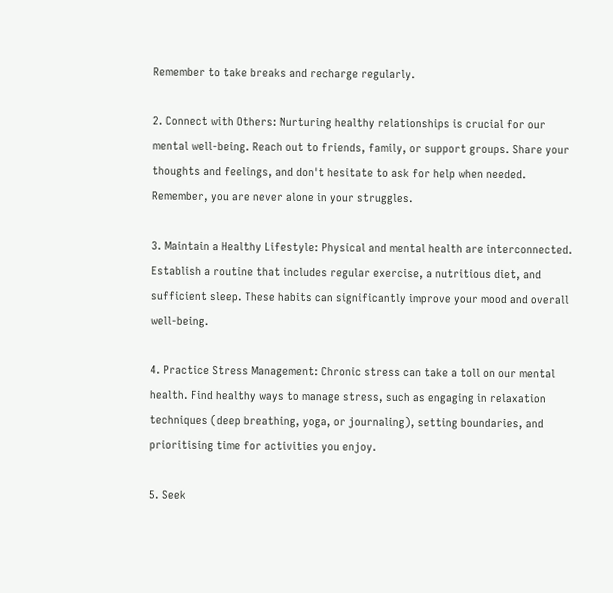Remember to take breaks and recharge regularly.

2. Connect with Others: Nurturing healthy relationships is crucial for our mental well-being. Reach out to friends, family, or support groups. Share your thoughts and feelings, and don't hesitate to ask for help when needed. Remember, you are never alone in your struggles.

3. Maintain a Healthy Lifestyle: Physical and mental health are interconnected. Establish a routine that includes regular exercise, a nutritious diet, and sufficient sleep. These habits can significantly improve your mood and overall well-being.

4. Practice Stress Management: Chronic stress can take a toll on our mental health. Find healthy ways to manage stress, such as engaging in relaxation techniques (deep breathing, yoga, or journaling), setting boundaries, and prioritising time for activities you enjoy.

5. Seek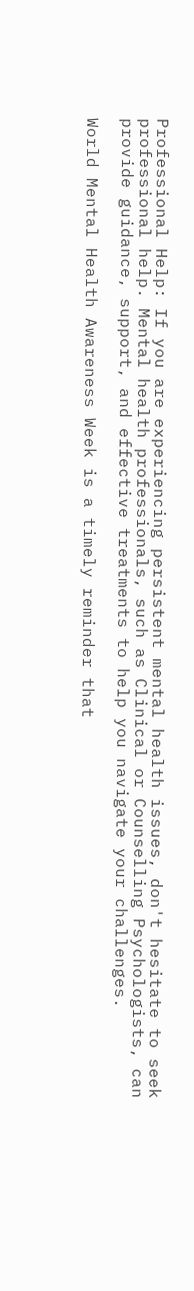Professional Help: If you are experiencing persistent mental health issues, don't hesitate to seek professional help. Mental health professionals, such as Clinical or Counselling Psychologists, can provide guidance, support, and effective treatments to help you navigate your challenges.

World Mental Health Awareness Week is a timely reminder that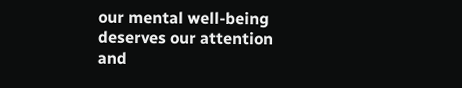our mental well-being deserves our attention and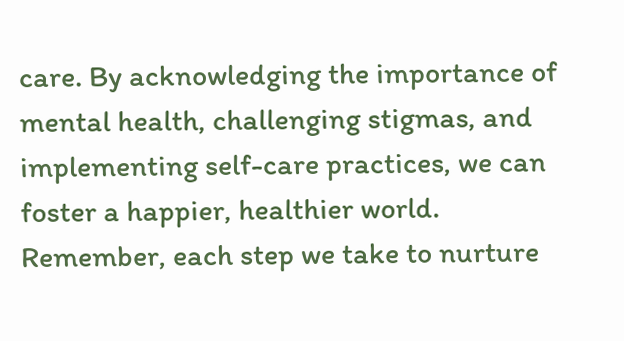care. By acknowledging the importance of mental health, challenging stigmas, and implementing self-care practices, we can foster a happier, healthier world. Remember, each step we take to nurture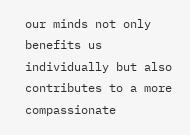our minds not only benefits us individually but also contributes to a more compassionate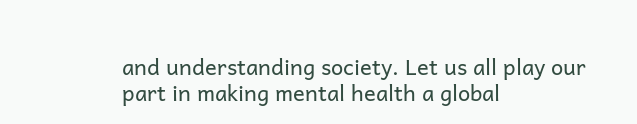and understanding society. Let us all play our part in making mental health a global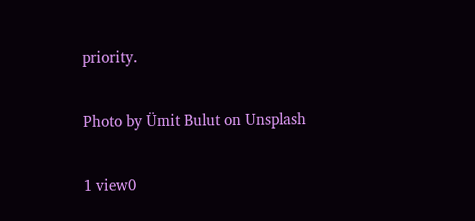priority.

Photo by Ümit Bulut on Unsplash

1 view0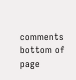comments
bottom of page